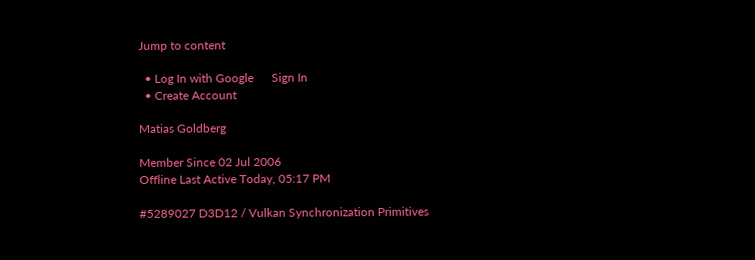Jump to content

  • Log In with Google      Sign In
  • Create Account

Matias Goldberg

Member Since 02 Jul 2006
Offline Last Active Today, 05:17 PM

#5289027 D3D12 / Vulkan Synchronization Primitives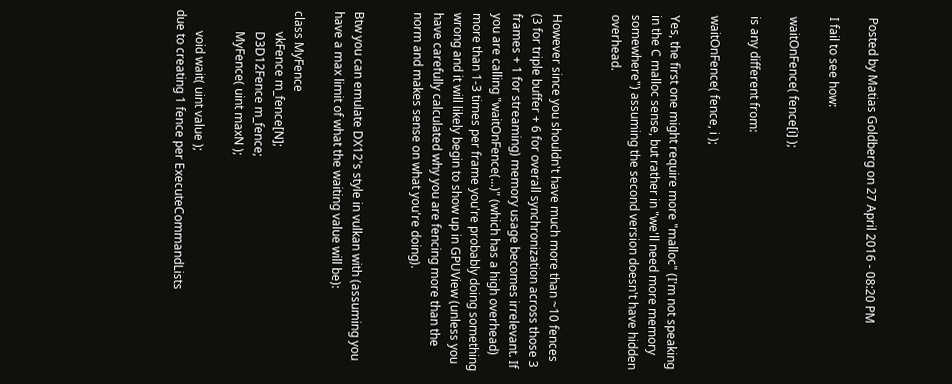Posted by Matias Goldberg on 27 April 2016 - 08:20 PM

I fail to see how:

waitOnFence( fence[i] );

is any different from:

waitOnFence( fence, i );

Yes, the first one might require more "malloc" (I'm not speaking in the C malloc sense, but rather in "we'll need more memory somewhere") assuming the second version doesn't have hidden overhead.


However since you shouldn't have much more than ~10 fences (3 for triple buffer + 6 for overall synchronization across those 3 frames + 1 for streaming) memory usage becomes irrelevant. If you are calling "waitOnFence(...)" (which has a high overhead) more than 1-3 times per frame you're probably doing something wrong and it will likely begin to show up in GPUView (unless you have carefully calculated why you are fencing more than the norm and makes sense on what you're doing).


Btw you can emulate DX12's style in vulkan with (assuming you have a max limit of what the waiting value will be):

class MyFence
       vkFence m_fence[N];
       D3D12Fence m_fence;
       MyFence( uint maxN );

       void wait( uint value );
due to creating 1 fence per ExecuteCommandLists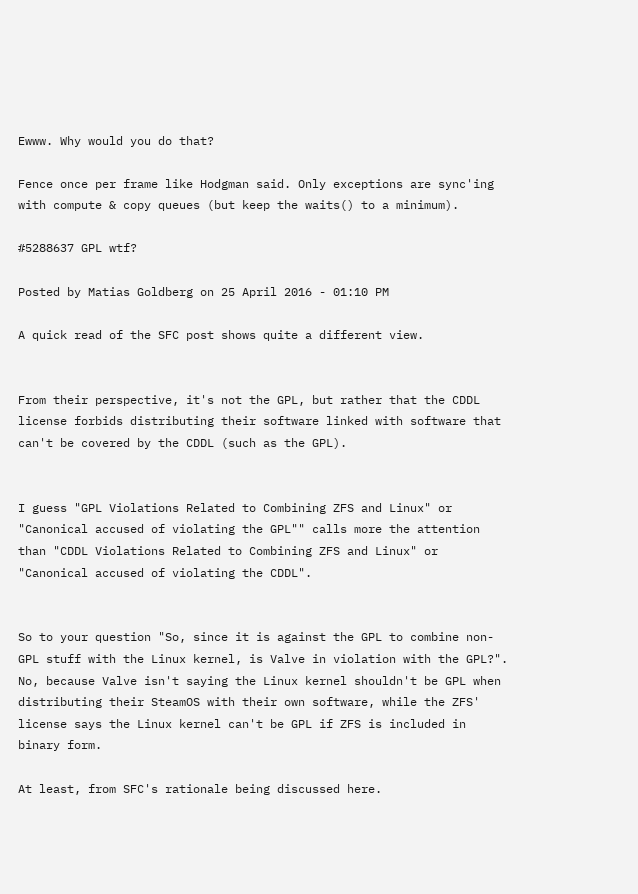Ewww. Why would you do that?

Fence once per frame like Hodgman said. Only exceptions are sync'ing with compute & copy queues (but keep the waits() to a minimum).

#5288637 GPL wtf?

Posted by Matias Goldberg on 25 April 2016 - 01:10 PM

A quick read of the SFC post shows quite a different view.


From their perspective, it's not the GPL, but rather that the CDDL license forbids distributing their software linked with software that can't be covered by the CDDL (such as the GPL).


I guess "GPL Violations Related to Combining ZFS and Linux" or "Canonical accused of violating the GPL"" calls more the attention than "CDDL Violations Related to Combining ZFS and Linux" or "Canonical accused of violating the CDDL".


So to your question "So, since it is against the GPL to combine non-GPL stuff with the Linux kernel, is Valve in violation with the GPL?". No, because Valve isn't saying the Linux kernel shouldn't be GPL when distributing their SteamOS with their own software, while the ZFS' license says the Linux kernel can't be GPL if ZFS is included in binary form.

At least, from SFC's rationale being discussed here.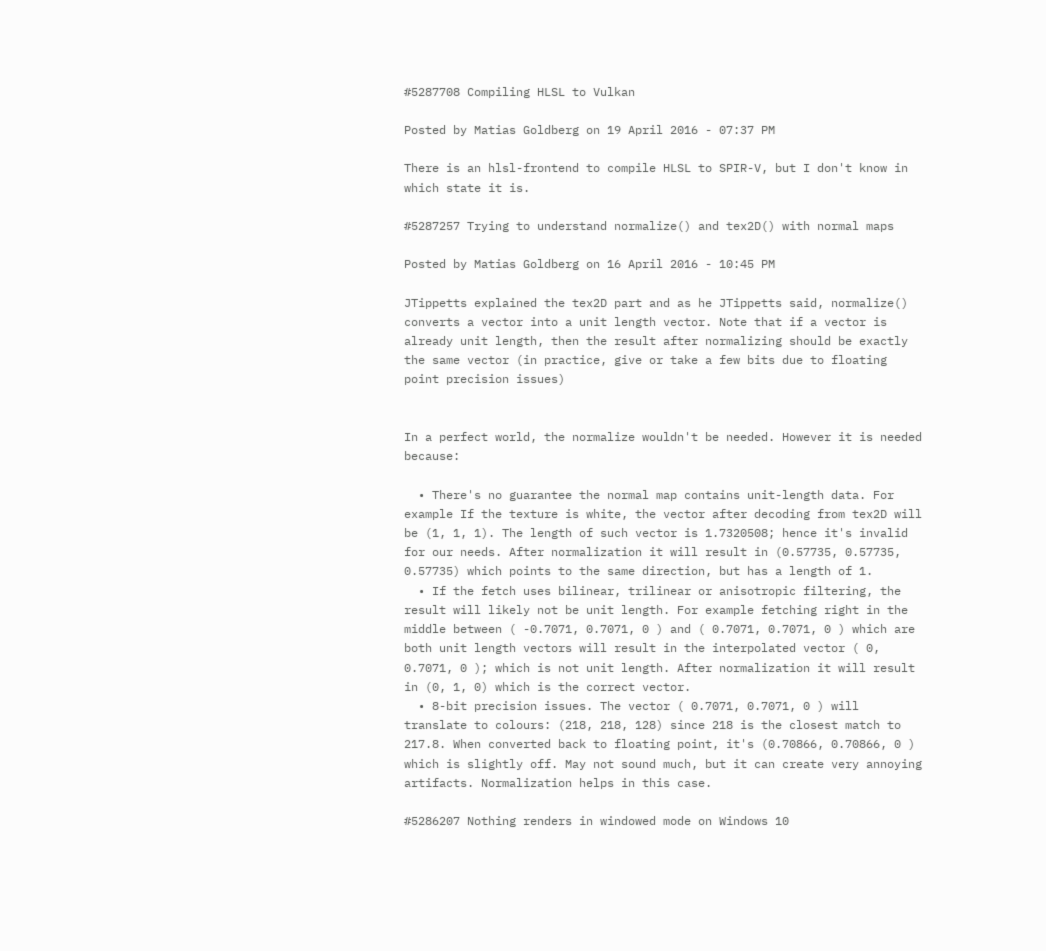#5287708 Compiling HLSL to Vulkan

Posted by Matias Goldberg on 19 April 2016 - 07:37 PM

There is an hlsl-frontend to compile HLSL to SPIR-V, but I don't know in which state it is.

#5287257 Trying to understand normalize() and tex2D() with normal maps

Posted by Matias Goldberg on 16 April 2016 - 10:45 PM

JTippetts explained the tex2D part and as he JTippetts said, normalize() converts a vector into a unit length vector. Note that if a vector is already unit length, then the result after normalizing should be exactly the same vector (in practice, give or take a few bits due to floating point precision issues)


In a perfect world, the normalize wouldn't be needed. However it is needed because:

  • There's no guarantee the normal map contains unit-length data. For example If the texture is white, the vector after decoding from tex2D will be (1, 1, 1). The length of such vector is 1.7320508; hence it's invalid for our needs. After normalization it will result in (0.57735, 0.57735, 0.57735) which points to the same direction, but has a length of 1.
  • If the fetch uses bilinear, trilinear or anisotropic filtering, the result will likely not be unit length. For example fetching right in the middle between ( -0.7071, 0.7071, 0 ) and ( 0.7071, 0.7071, 0 ) which are both unit length vectors will result in the interpolated vector ( 0, 0.7071, 0 ); which is not unit length. After normalization it will result in (0, 1, 0) which is the correct vector.
  • 8-bit precision issues. The vector ( 0.7071, 0.7071, 0 ) will translate to colours: (218, 218, 128) since 218 is the closest match to 217.8. When converted back to floating point, it's (0.70866, 0.70866, 0 ) which is slightly off. May not sound much, but it can create very annoying artifacts. Normalization helps in this case.

#5286207 Nothing renders in windowed mode on Windows 10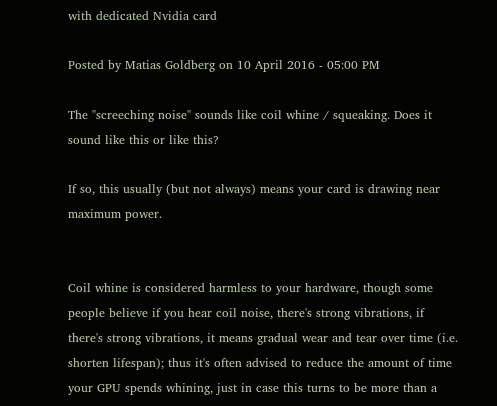with dedicated Nvidia card

Posted by Matias Goldberg on 10 April 2016 - 05:00 PM

The "screeching noise" sounds like coil whine / squeaking. Does it sound like this or like this?

If so, this usually (but not always) means your card is drawing near maximum power.


Coil whine is considered harmless to your hardware, though some people believe if you hear coil noise, there's strong vibrations, if there's strong vibrations, it means gradual wear and tear over time (i.e. shorten lifespan); thus it's often advised to reduce the amount of time your GPU spends whining, just in case this turns to be more than a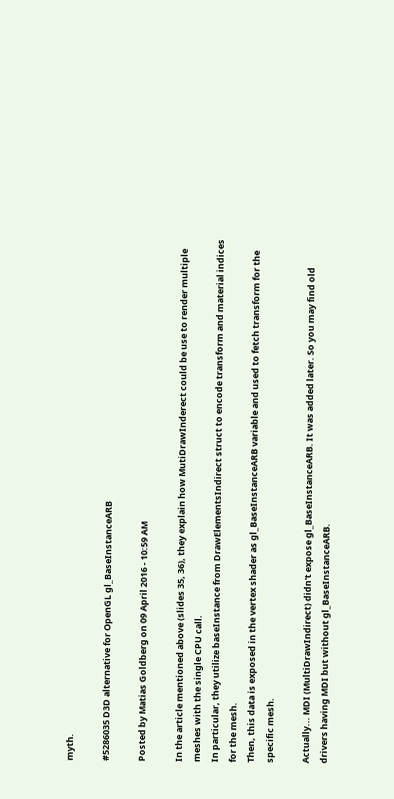myth.

#5286035 D3D alternative for OpenGL gl_BaseInstanceARB

Posted by Matias Goldberg on 09 April 2016 - 10:59 AM

In the article mentioned above (slides 35, 36), they explain how MutiDrawInderect could be use to render multiple meshes with the single CPU call.
In particular, they utilize baseInstance from DrawElementsIndirect struct to encode transform and material indices for the mesh.
Then, this data is exposed in the vertex shader as gl_BaseInstanceARB variable and used to fetch transform for the specific mesh.

Actually... MDI (MultiDrawIndirect) didn't expose gl_BaseInstanceARB. It was added later. So you may find old drivers having MDI but without gl_BaseInstanceARB.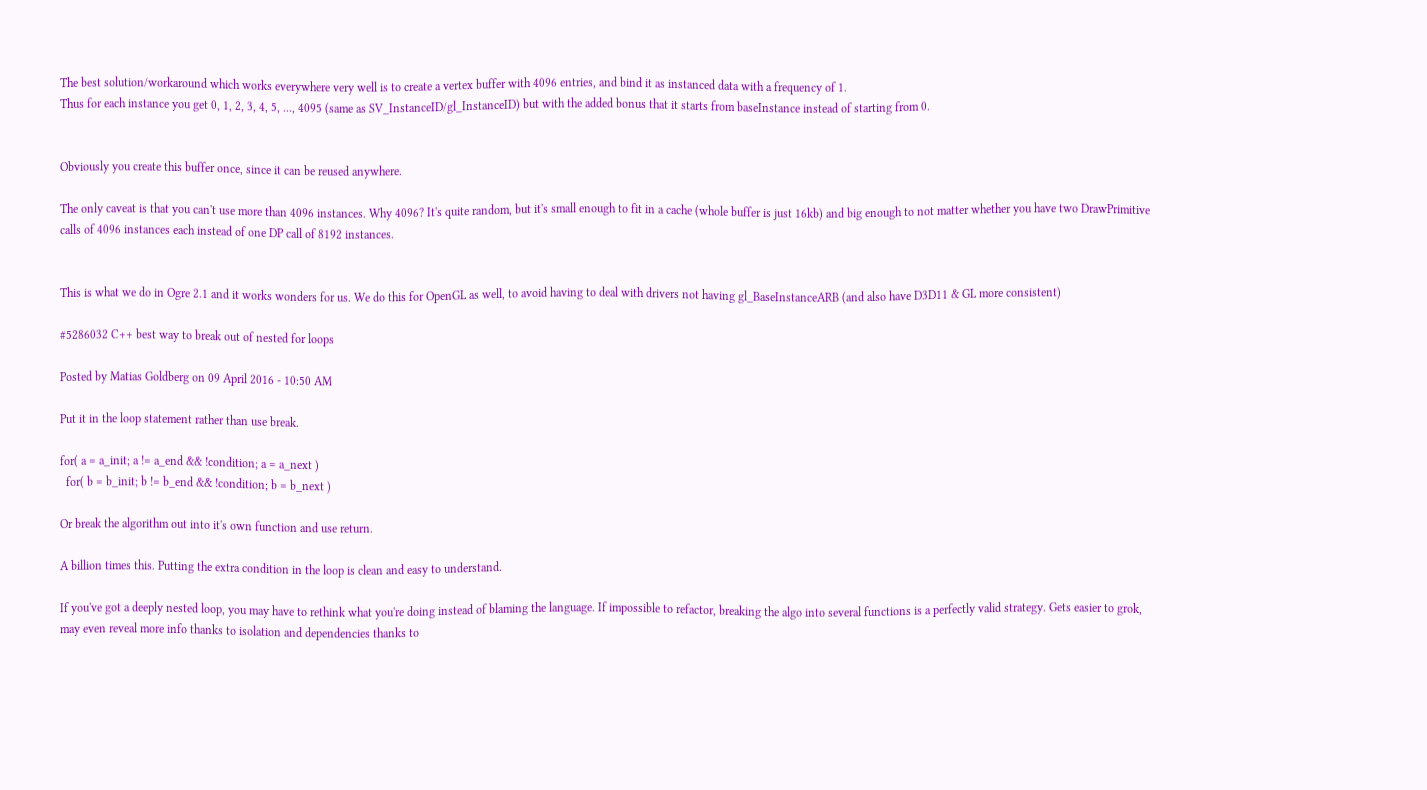The best solution/workaround which works everywhere very well is to create a vertex buffer with 4096 entries, and bind it as instanced data with a frequency of 1.
Thus for each instance you get 0, 1, 2, 3, 4, 5, ..., 4095 (same as SV_InstanceID/gl_InstanceID) but with the added bonus that it starts from baseInstance instead of starting from 0.


Obviously you create this buffer once, since it can be reused anywhere.

The only caveat is that you can't use more than 4096 instances. Why 4096? It's quite random, but it's small enough to fit in a cache (whole buffer is just 16kb) and big enough to not matter whether you have two DrawPrimitive calls of 4096 instances each instead of one DP call of 8192 instances.


This is what we do in Ogre 2.1 and it works wonders for us. We do this for OpenGL as well, to avoid having to deal with drivers not having gl_BaseInstanceARB (and also have D3D11 & GL more consistent)

#5286032 C++ best way to break out of nested for loops

Posted by Matias Goldberg on 09 April 2016 - 10:50 AM

Put it in the loop statement rather than use break.

for( a = a_init; a != a_end && !condition; a = a_next )
  for( b = b_init; b != b_end && !condition; b = b_next )

Or break the algorithm out into it's own function and use return.

A billion times this. Putting the extra condition in the loop is clean and easy to understand.

If you've got a deeply nested loop, you may have to rethink what you're doing instead of blaming the language. If impossible to refactor, breaking the algo into several functions is a perfectly valid strategy. Gets easier to grok, may even reveal more info thanks to isolation and dependencies thanks to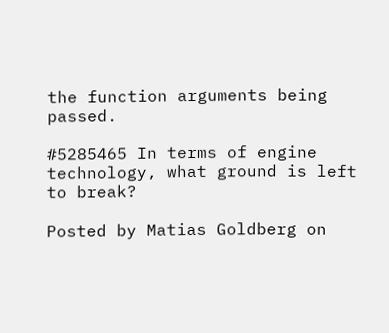the function arguments being passed.

#5285465 In terms of engine technology, what ground is left to break?

Posted by Matias Goldberg on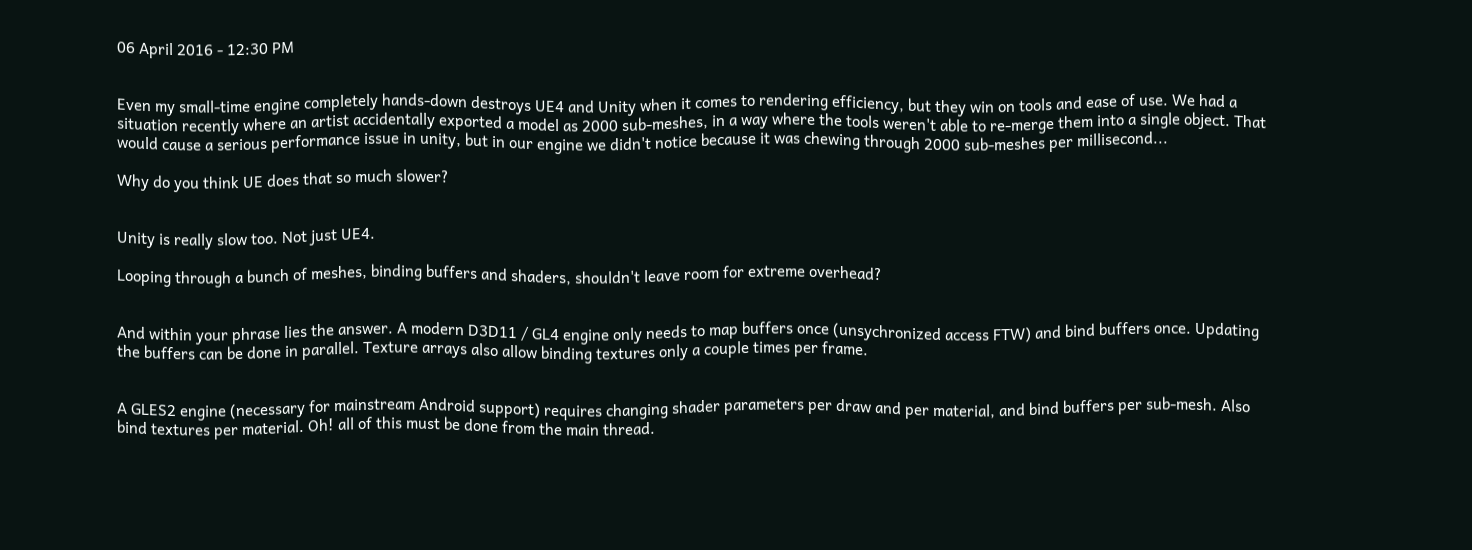06 April 2016 - 12:30 PM


Even my small-time engine completely hands-down destroys UE4 and Unity when it comes to rendering efficiency, but they win on tools and ease of use. We had a situation recently where an artist accidentally exported a model as 2000 sub-meshes, in a way where the tools weren't able to re-merge them into a single object. That would cause a serious performance issue in unity, but in our engine we didn't notice because it was chewing through 2000 sub-meshes per millisecond...

Why do you think UE does that so much slower?


Unity is really slow too. Not just UE4.

Looping through a bunch of meshes, binding buffers and shaders, shouldn't leave room for extreme overhead?


And within your phrase lies the answer. A modern D3D11 / GL4 engine only needs to map buffers once (unsychronized access FTW) and bind buffers once. Updating the buffers can be done in parallel. Texture arrays also allow binding textures only a couple times per frame.


A GLES2 engine (necessary for mainstream Android support) requires changing shader parameters per draw and per material, and bind buffers per sub-mesh. Also bind textures per material. Oh! all of this must be done from the main thread.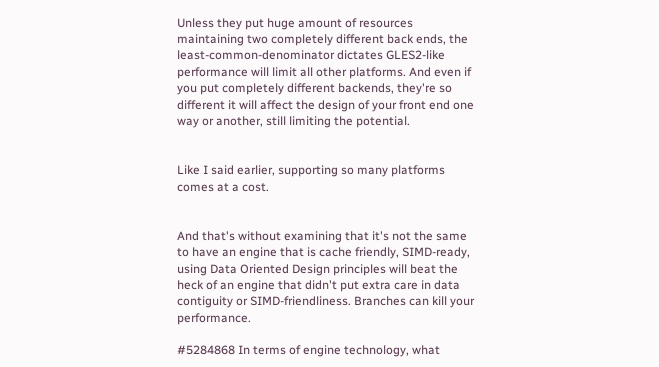Unless they put huge amount of resources maintaining two completely different back ends, the least-common-denominator dictates GLES2-like performance will limit all other platforms. And even if you put completely different backends, they're so different it will affect the design of your front end one way or another, still limiting the potential.


Like I said earlier, supporting so many platforms comes at a cost.


And that's without examining that it's not the same to have an engine that is cache friendly, SIMD-ready, using Data Oriented Design principles will beat the heck of an engine that didn't put extra care in data contiguity or SIMD-friendliness. Branches can kill your performance.

#5284868 In terms of engine technology, what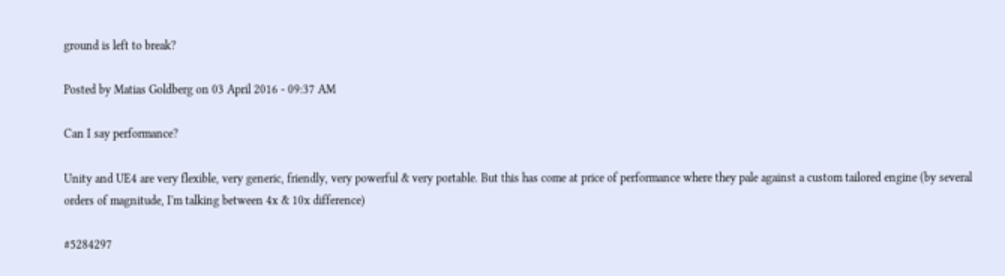ground is left to break?

Posted by Matias Goldberg on 03 April 2016 - 09:37 AM

Can I say performance?

Unity and UE4 are very flexible, very generic, friendly, very powerful & very portable. But this has come at price of performance where they pale against a custom tailored engine (by several orders of magnitude, I'm talking between 4x & 10x difference)

#5284297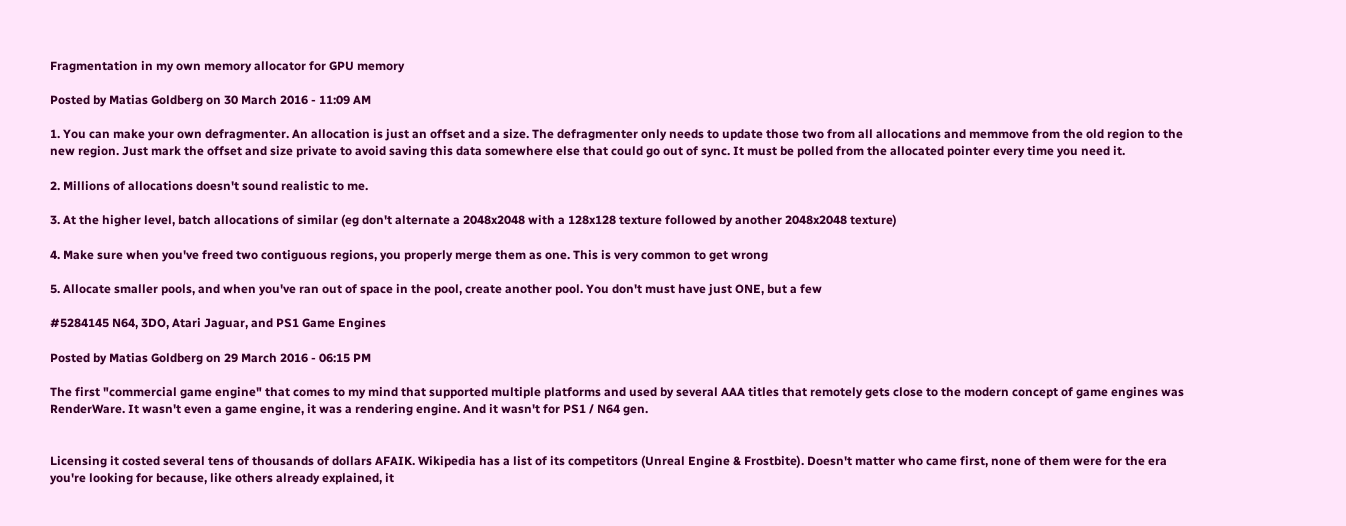Fragmentation in my own memory allocator for GPU memory

Posted by Matias Goldberg on 30 March 2016 - 11:09 AM

1. You can make your own defragmenter. An allocation is just an offset and a size. The defragmenter only needs to update those two from all allocations and memmove from the old region to the new region. Just mark the offset and size private to avoid saving this data somewhere else that could go out of sync. It must be polled from the allocated pointer every time you need it.

2. Millions of allocations doesn't sound realistic to me.

3. At the higher level, batch allocations of similar (eg don't alternate a 2048x2048 with a 128x128 texture followed by another 2048x2048 texture)

4. Make sure when you've freed two contiguous regions, you properly merge them as one. This is very common to get wrong

5. Allocate smaller pools, and when you've ran out of space in the pool, create another pool. You don't must have just ONE, but a few

#5284145 N64, 3DO, Atari Jaguar, and PS1 Game Engines

Posted by Matias Goldberg on 29 March 2016 - 06:15 PM

The first "commercial game engine" that comes to my mind that supported multiple platforms and used by several AAA titles that remotely gets close to the modern concept of game engines was RenderWare. It wasn't even a game engine, it was a rendering engine. And it wasn't for PS1 / N64 gen.


Licensing it costed several tens of thousands of dollars AFAIK. Wikipedia has a list of its competitors (Unreal Engine & Frostbite). Doesn't matter who came first, none of them were for the era you're looking for because, like others already explained, it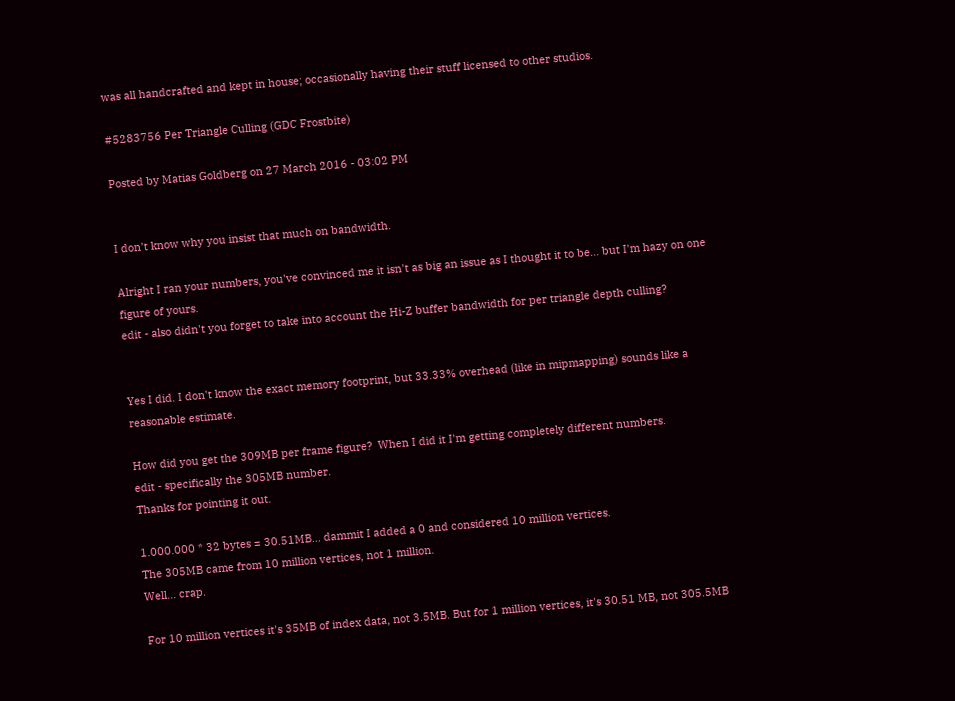was all handcrafted and kept in house; occasionally having their stuff licensed to other studios.

#5283756 Per Triangle Culling (GDC Frostbite)

Posted by Matias Goldberg on 27 March 2016 - 03:02 PM


I don't know why you insist that much on bandwidth.

Alright I ran your numbers, you've convinced me it isn't as big an issue as I thought it to be... but I'm hazy on one figure of yours.
edit - also didn't you forget to take into account the Hi-Z buffer bandwidth for per triangle depth culling?


Yes I did. I don't know the exact memory footprint, but 33.33% overhead (like in mipmapping) sounds like a reasonable estimate.

How did you get the 309MB per frame figure?  When I did it I'm getting completely different numbers.
edit - specifically the 305MB number.
Thanks for pointing it out.

1.000.000 * 32 bytes = 30.51MB... dammit I added a 0 and considered 10 million vertices.
The 305MB came from 10 million vertices, not 1 million.
Well... crap.

For 10 million vertices it's 35MB of index data, not 3.5MB. But for 1 million vertices, it's 30.51 MB, not 305.5MB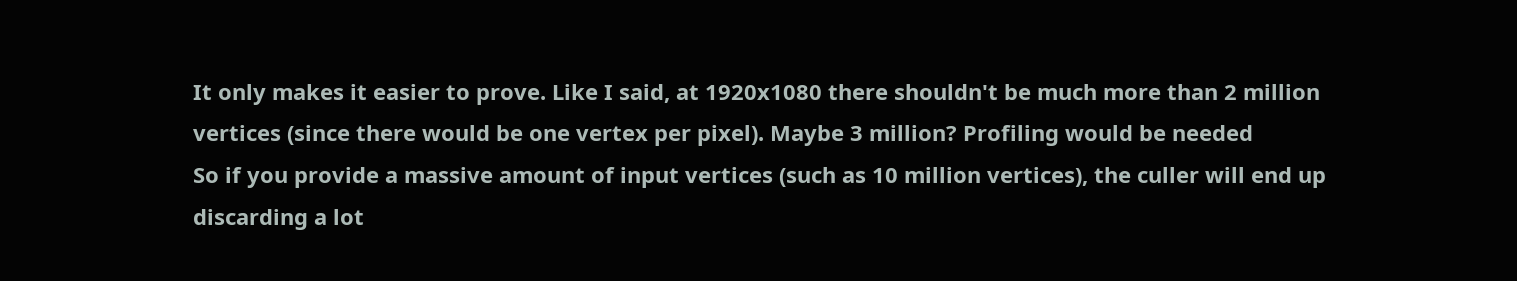It only makes it easier to prove. Like I said, at 1920x1080 there shouldn't be much more than 2 million vertices (since there would be one vertex per pixel). Maybe 3 million? Profiling would be needed
So if you provide a massive amount of input vertices (such as 10 million vertices), the culler will end up discarding a lot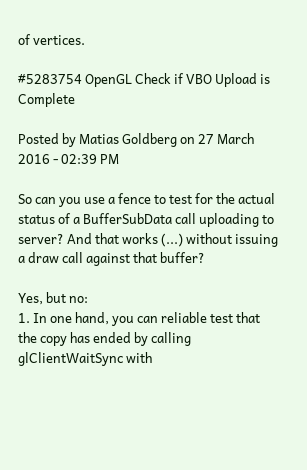of vertices.

#5283754 OpenGL Check if VBO Upload is Complete

Posted by Matias Goldberg on 27 March 2016 - 02:39 PM

So can you use a fence to test for the actual status of a BufferSubData call uploading to server? And that works (...) without issuing a draw call against that buffer?

Yes, but no:
1. In one hand, you can reliable test that the copy has ended by calling glClientWaitSync with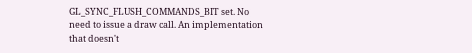GL_SYNC_FLUSH_COMMANDS_BIT set. No need to issue a draw call. An implementation that doesn't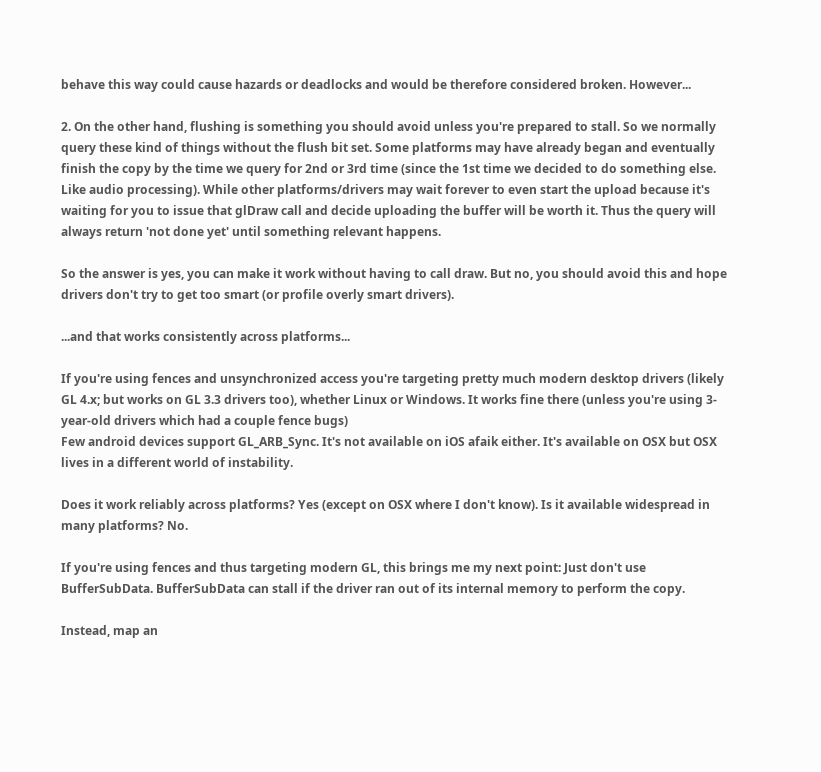behave this way could cause hazards or deadlocks and would be therefore considered broken. However...

2. On the other hand, flushing is something you should avoid unless you're prepared to stall. So we normally query these kind of things without the flush bit set. Some platforms may have already began and eventually finish the copy by the time we query for 2nd or 3rd time (since the 1st time we decided to do something else. Like audio processing). While other platforms/drivers may wait forever to even start the upload because it's waiting for you to issue that glDraw call and decide uploading the buffer will be worth it. Thus the query will always return 'not done yet' until something relevant happens.

So the answer is yes, you can make it work without having to call draw. But no, you should avoid this and hope drivers don't try to get too smart (or profile overly smart drivers).

...and that works consistently across platforms...

If you're using fences and unsynchronized access you're targeting pretty much modern desktop drivers (likely GL 4.x; but works on GL 3.3 drivers too), whether Linux or Windows. It works fine there (unless you're using 3-year-old drivers which had a couple fence bugs)
Few android devices support GL_ARB_Sync. It's not available on iOS afaik either. It's available on OSX but OSX lives in a different world of instability.

Does it work reliably across platforms? Yes (except on OSX where I don't know). Is it available widespread in many platforms? No.

If you're using fences and thus targeting modern GL, this brings me my next point: Just don't use BufferSubData. BufferSubData can stall if the driver ran out of its internal memory to perform the copy.

Instead, map an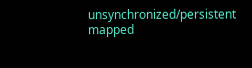unsynchronized/persistent mapped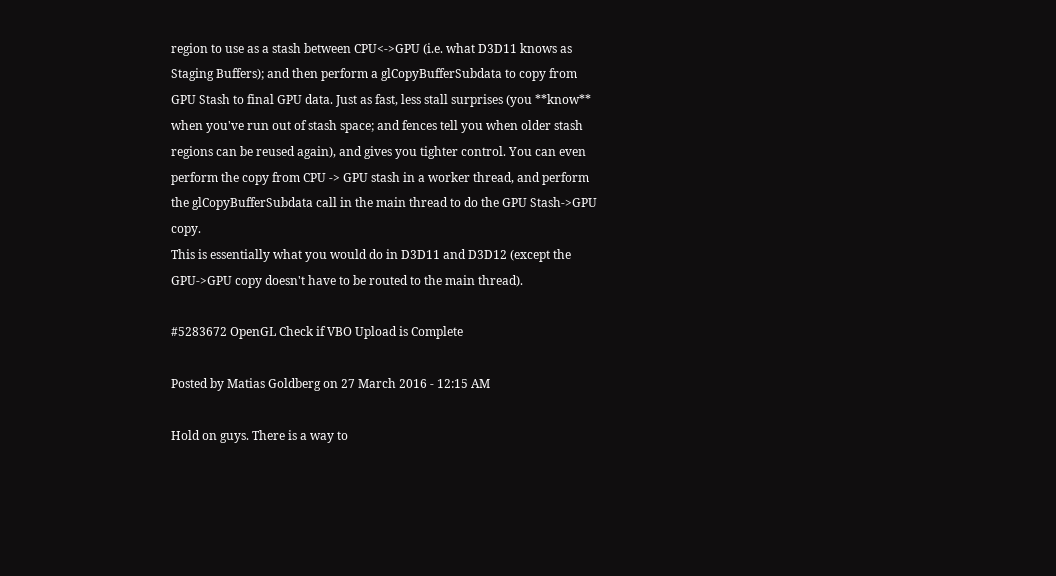region to use as a stash between CPU<->GPU (i.e. what D3D11 knows as Staging Buffers); and then perform a glCopyBufferSubdata to copy from GPU Stash to final GPU data. Just as fast, less stall surprises (you **know** when you've run out of stash space; and fences tell you when older stash regions can be reused again), and gives you tighter control. You can even perform the copy from CPU -> GPU stash in a worker thread, and perform the glCopyBufferSubdata call in the main thread to do the GPU Stash->GPU copy.
This is essentially what you would do in D3D11 and D3D12 (except the GPU->GPU copy doesn't have to be routed to the main thread).

#5283672 OpenGL Check if VBO Upload is Complete

Posted by Matias Goldberg on 27 March 2016 - 12:15 AM

Hold on guys. There is a way to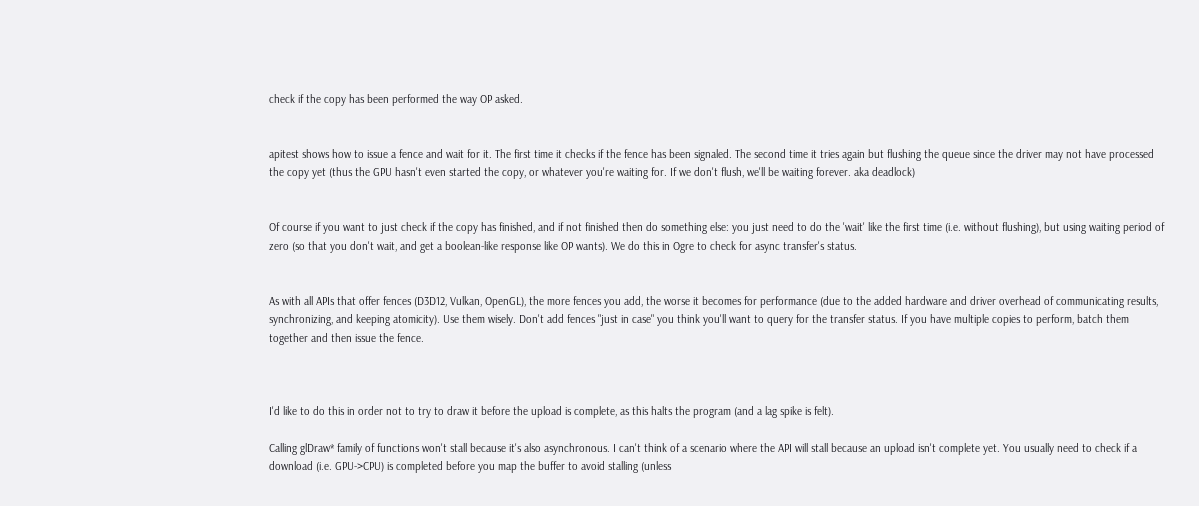check if the copy has been performed the way OP asked.


apitest shows how to issue a fence and wait for it. The first time it checks if the fence has been signaled. The second time it tries again but flushing the queue since the driver may not have processed the copy yet (thus the GPU hasn't even started the copy, or whatever you're waiting for. If we don't flush, we'll be waiting forever. aka deadlock)


Of course if you want to just check if the copy has finished, and if not finished then do something else: you just need to do the 'wait' like the first time (i.e. without flushing), but using waiting period of zero (so that you don't wait, and get a boolean-like response like OP wants). We do this in Ogre to check for async transfer's status.


As with all APIs that offer fences (D3D12, Vulkan, OpenGL), the more fences you add, the worse it becomes for performance (due to the added hardware and driver overhead of communicating results, synchronizing, and keeping atomicity). Use them wisely. Don't add fences "just in case" you think you'll want to query for the transfer status. If you have multiple copies to perform, batch them together and then issue the fence.



I'd like to do this in order not to try to draw it before the upload is complete, as this halts the program (and a lag spike is felt).

Calling glDraw* family of functions won't stall because it's also asynchronous. I can't think of a scenario where the API will stall because an upload isn't complete yet. You usually need to check if a download (i.e. GPU->CPU) is completed before you map the buffer to avoid stalling (unless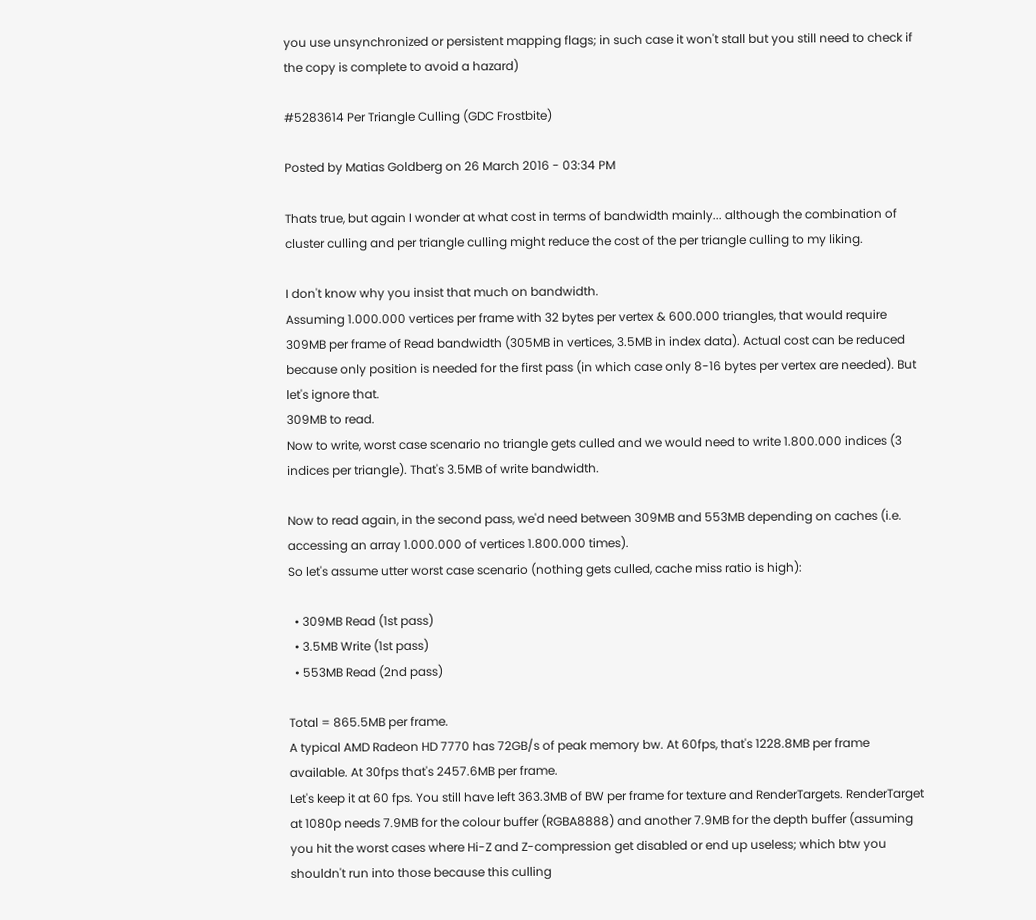you use unsynchronized or persistent mapping flags; in such case it won't stall but you still need to check if the copy is complete to avoid a hazard)

#5283614 Per Triangle Culling (GDC Frostbite)

Posted by Matias Goldberg on 26 March 2016 - 03:34 PM

Thats true, but again I wonder at what cost in terms of bandwidth mainly... although the combination of cluster culling and per triangle culling might reduce the cost of the per triangle culling to my liking.

I don't know why you insist that much on bandwidth.
Assuming 1.000.000 vertices per frame with 32 bytes per vertex & 600.000 triangles, that would require 309MB per frame of Read bandwidth (305MB in vertices, 3.5MB in index data). Actual cost can be reduced because only position is needed for the first pass (in which case only 8-16 bytes per vertex are needed). But let's ignore that.
309MB to read.
Now to write, worst case scenario no triangle gets culled and we would need to write 1.800.000 indices (3 indices per triangle). That's 3.5MB of write bandwidth.

Now to read again, in the second pass, we'd need between 309MB and 553MB depending on caches (i.e. accessing an array 1.000.000 of vertices 1.800.000 times).
So let's assume utter worst case scenario (nothing gets culled, cache miss ratio is high):

  • 309MB Read (1st pass)
  • 3.5MB Write (1st pass)
  • 553MB Read (2nd pass)

Total = 865.5MB per frame.
A typical AMD Radeon HD 7770 has 72GB/s of peak memory bw. At 60fps, that's 1228.8MB per frame available. At 30fps that's 2457.6MB per frame.
Let's keep it at 60 fps. You still have left 363.3MB of BW per frame for texture and RenderTargets. RenderTarget at 1080p needs 7.9MB for the colour buffer (RGBA8888) and another 7.9MB for the depth buffer (assuming you hit the worst cases where Hi-Z and Z-compression get disabled or end up useless; which btw you shouldn't run into those because this culling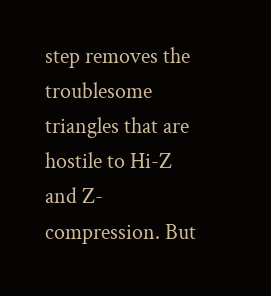step removes the troublesome triangles that are hostile to Hi-Z and Z-compression. But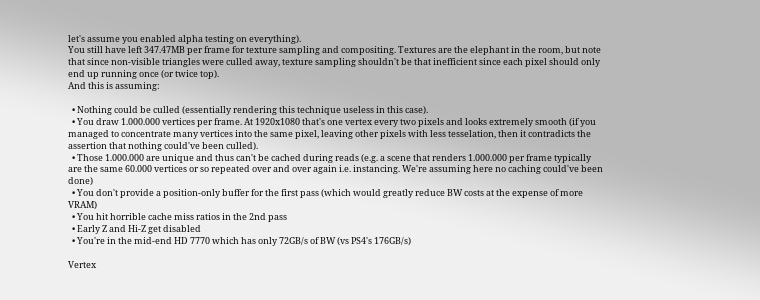let's assume you enabled alpha testing on everything).
You still have left 347.47MB per frame for texture sampling and compositing. Textures are the elephant in the room, but note that since non-visible triangles were culled away, texture sampling shouldn't be that inefficient since each pixel should only end up running once (or twice top).
And this is assuming:

  • Nothing could be culled (essentially rendering this technique useless in this case).
  • You draw 1.000.000 vertices per frame. At 1920x1080 that's one vertex every two pixels and looks extremely smooth (if you managed to concentrate many vertices into the same pixel, leaving other pixels with less tesselation, then it contradicts the assertion that nothing could've been culled).
  • Those 1.000.000 are unique and thus can't be cached during reads (e.g. a scene that renders 1.000.000 per frame typically are the same 60.000 vertices or so repeated over and over again i.e. instancing. We're assuming here no caching could've been done)
  • You don't provide a position-only buffer for the first pass (which would greatly reduce BW costs at the expense of more VRAM)
  • You hit horrible cache miss ratios in the 2nd pass
  • Early Z and Hi-Z get disabled
  • You're in the mid-end HD 7770 which has only 72GB/s of BW (vs PS4's 176GB/s)

Vertex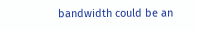bandwidth could be an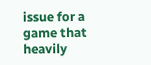issue for a game that heavily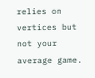relies on vertices but not your average game.